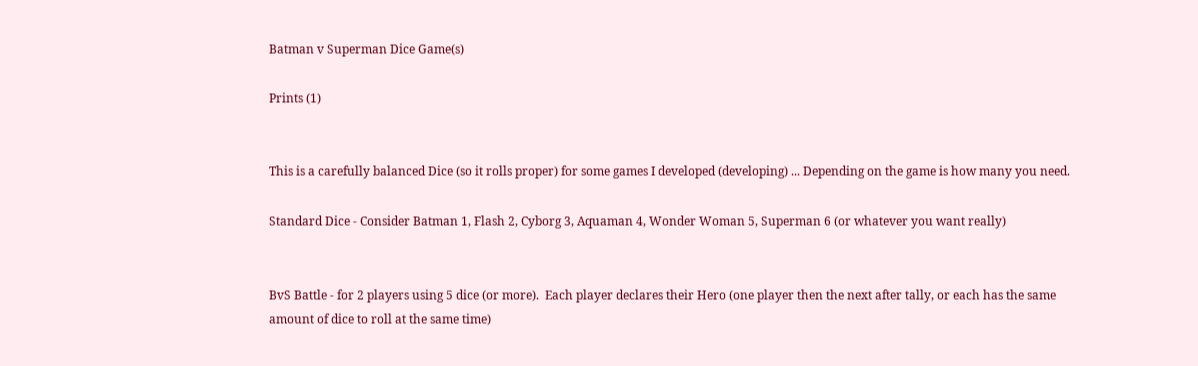Batman v Superman Dice Game(s)

Prints (1)


This is a carefully balanced Dice (so it rolls proper) for some games I developed (developing) ... Depending on the game is how many you need.

Standard Dice - Consider Batman 1, Flash 2, Cyborg 3, Aquaman 4, Wonder Woman 5, Superman 6 (or whatever you want really)


BvS Battle - for 2 players using 5 dice (or more).  Each player declares their Hero (one player then the next after tally, or each has the same amount of dice to roll at the same time)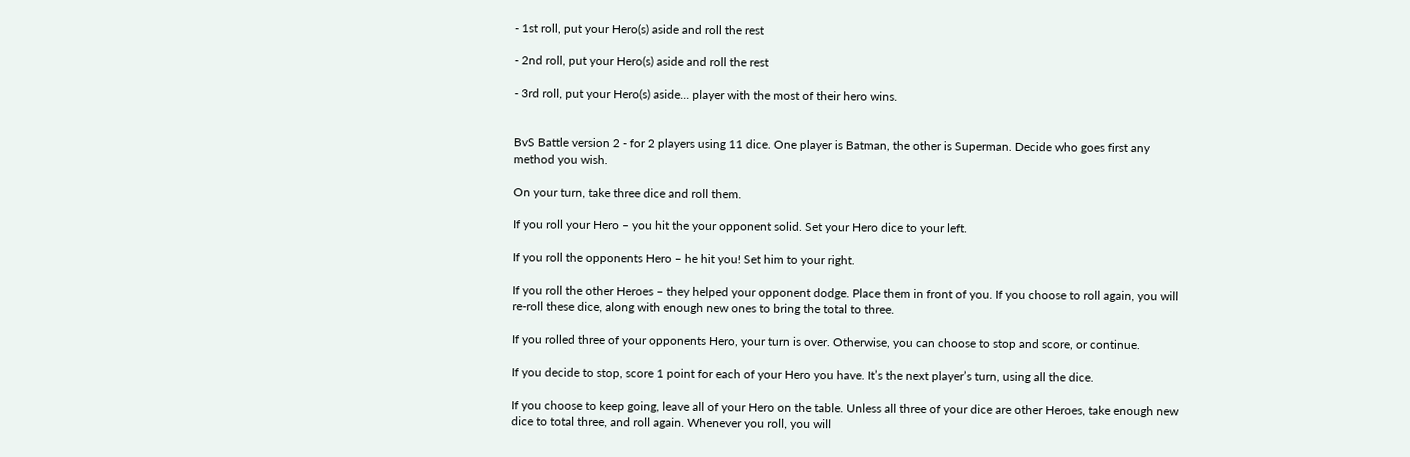- 1st roll, put your Hero(s) aside and roll the rest

- 2nd roll, put your Hero(s) aside and roll the rest

- 3rd roll, put your Hero(s) aside... player with the most of their hero wins.


BvS Battle version 2 - for 2 players using 11 dice. One player is Batman, the other is Superman. Decide who goes first any method you wish.

On your turn, take three dice and roll them.

If you roll your Hero – you hit the your opponent solid. Set your Hero dice to your left.

If you roll the opponents Hero – he hit you! Set him to your right.

If you roll the other Heroes – they helped your opponent dodge. Place them in front of you. If you choose to roll again, you will re-roll these dice, along with enough new ones to bring the total to three.

If you rolled three of your opponents Hero, your turn is over. Otherwise, you can choose to stop and score, or continue.

If you decide to stop, score 1 point for each of your Hero you have. It’s the next player’s turn, using all the dice.

If you choose to keep going, leave all of your Hero on the table. Unless all three of your dice are other Heroes, take enough new dice to total three, and roll again. Whenever you roll, you will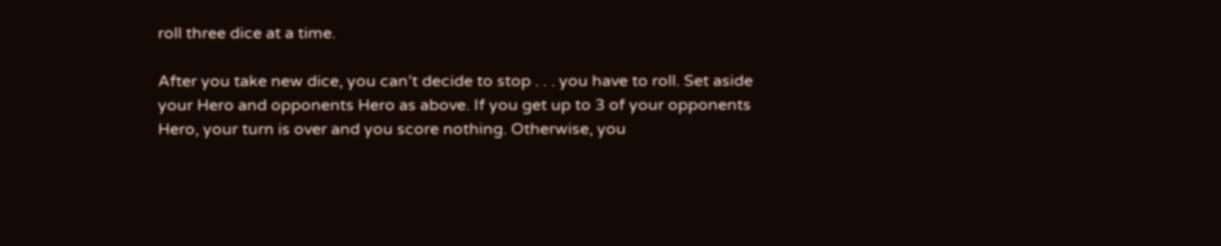roll three dice at a time.

After you take new dice, you can’t decide to stop . . . you have to roll. Set aside your Hero and opponents Hero as above. If you get up to 3 of your opponents Hero, your turn is over and you score nothing. Otherwise, you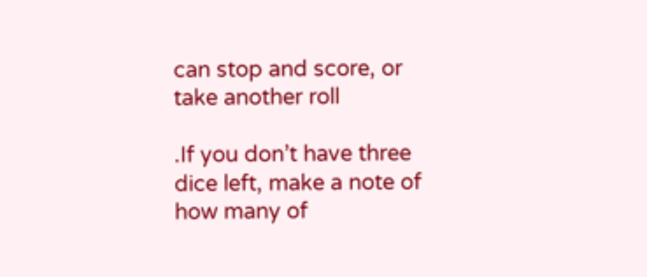can stop and score, or take another roll

.If you don’t have three dice left, make a note of how many of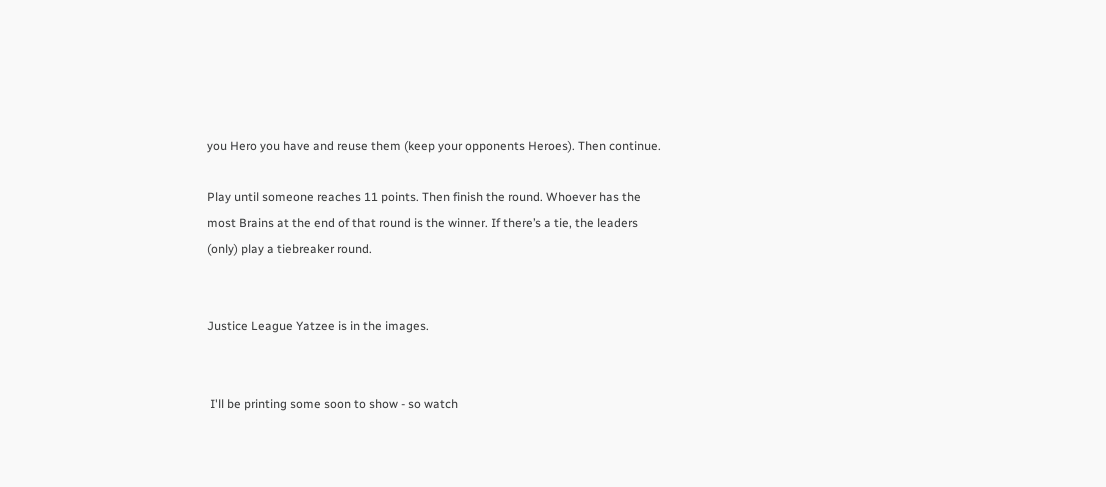you Hero you have and reuse them (keep your opponents Heroes). Then continue.

Play until someone reaches 11 points. Then finish the round. Whoever has the most Brains at the end of that round is the winner. If there’s a tie, the leaders (only) play a tiebreaker round.


Justice League Yatzee is in the images.


 I'll be printing some soon to show - so watch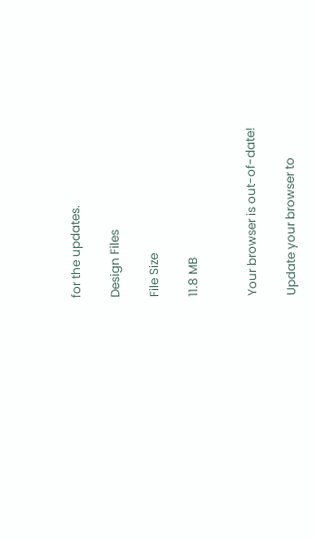for the updates.

Design Files

File Size

11.8 MB


Your browser is out-of-date!

Update your browser to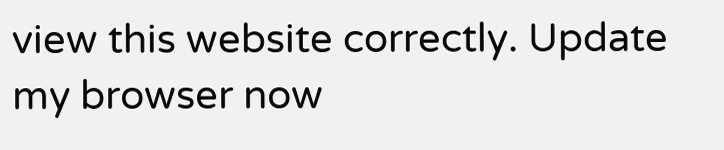view this website correctly. Update my browser now